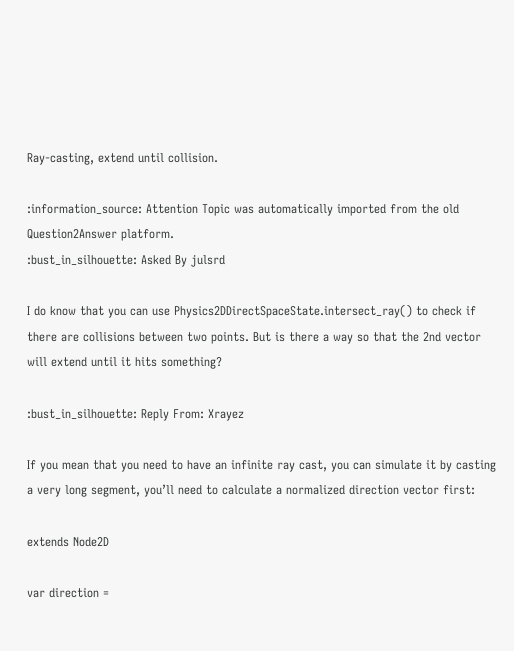Ray-casting, extend until collision.

:information_source: Attention Topic was automatically imported from the old Question2Answer platform.
:bust_in_silhouette: Asked By julsrd

I do know that you can use Physics2DDirectSpaceState.intersect_ray() to check if there are collisions between two points. But is there a way so that the 2nd vector will extend until it hits something?

:bust_in_silhouette: Reply From: Xrayez

If you mean that you need to have an infinite ray cast, you can simulate it by casting a very long segment, you’ll need to calculate a normalized direction vector first:

extends Node2D

var direction =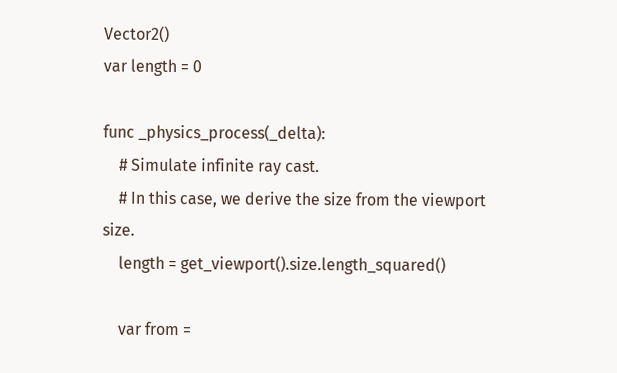Vector2()
var length = 0

func _physics_process(_delta):
    # Simulate infinite ray cast.
    # In this case, we derive the size from the viewport size.
    length = get_viewport().size.length_squared()

    var from =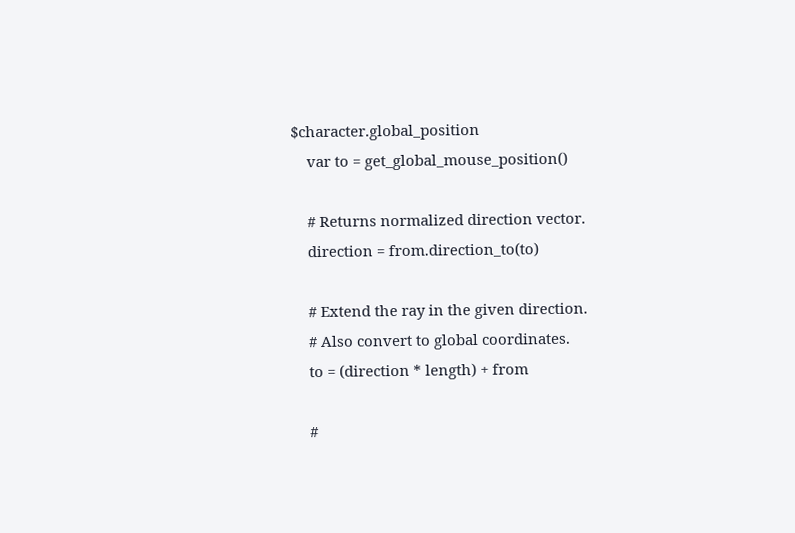$character.global_position
    var to = get_global_mouse_position()

    # Returns normalized direction vector.
    direction = from.direction_to(to)

    # Extend the ray in the given direction.
    # Also convert to global coordinates.
    to = (direction * length) + from

    #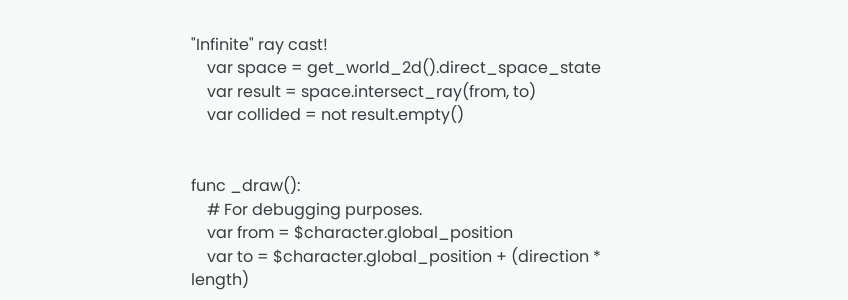"Infinite" ray cast!
    var space = get_world_2d().direct_space_state
    var result = space.intersect_ray(from, to)
    var collided = not result.empty()


func _draw():
    # For debugging purposes.
    var from = $character.global_position
    var to = $character.global_position + (direction * length)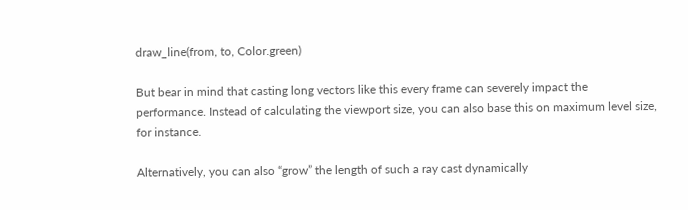draw_line(from, to, Color.green)

But bear in mind that casting long vectors like this every frame can severely impact the performance. Instead of calculating the viewport size, you can also base this on maximum level size, for instance.

Alternatively, you can also “grow” the length of such a ray cast dynamically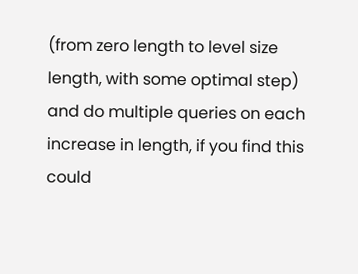(from zero length to level size length, with some optimal step) and do multiple queries on each increase in length, if you find this could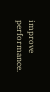improve performance.